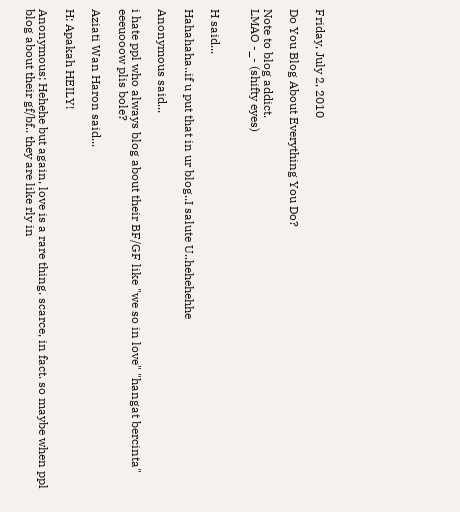Friday, July 2, 2010

Do You Blog About Everything You Do?

Note to blog addict.
LMAO -_- (shifty eyes)


H said...

Hahahaha..if u put that in ur blog..I salute U..hehehehhe

Anonymous said...

i hate ppl who always blog about their BF/GF like "we so in love" "hangat bercinta" eeeuooow plis bole?

Aziati Wan Haron said...

H: Apakah HEILY!

Anonymous: Hehehe but again, love is a rare thing. scarce, in fact. so maybe when ppl blog about their gf/bf.. they are like rly in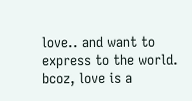love.. and want to express to the world. bcoz, love is a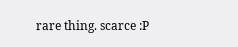rare thing. scarce :P